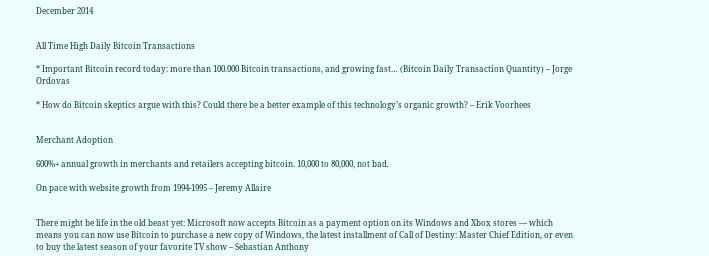December 2014


All Time High Daily Bitcoin Transactions

* Important Bitcoin record today: more than 100.000 Bitcoin transactions, and growing fast… (Bitcoin Daily Transaction Quantity) – Jorge Ordovas

* How do Bitcoin skeptics argue with this? Could there be a better example of this technology’s organic growth? – Erik Voorhees


Merchant Adoption

600%+ annual growth in merchants and retailers accepting bitcoin. 10,000 to 80,000, not bad.

On pace with website growth from 1994-1995 – Jeremy Allaire


There might be life in the old beast yet: Microsoft now accepts Bitcoin as a payment option on its Windows and Xbox stores — which means you can now use Bitcoin to purchase a new copy of Windows, the latest installment of Call of Destiny: Master Chief Edition, or even to buy the latest season of your favorite TV show – Sebastian Anthony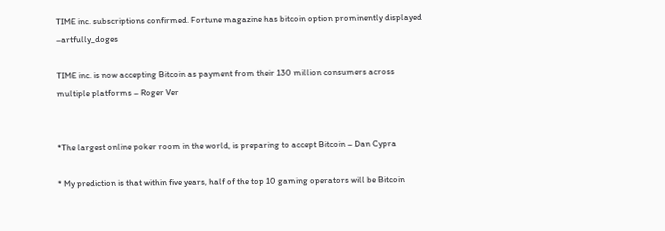TIME inc. subscriptions confirmed. Fortune magazine has bitcoin option prominently displayed –artfully_doges

TIME inc. is now accepting Bitcoin as payment from their 130 million consumers across multiple platforms – Roger Ver


*The largest online poker room in the world, is preparing to accept Bitcoin – Dan Cypra

* My prediction is that within five years, half of the top 10 gaming operators will be Bitcoin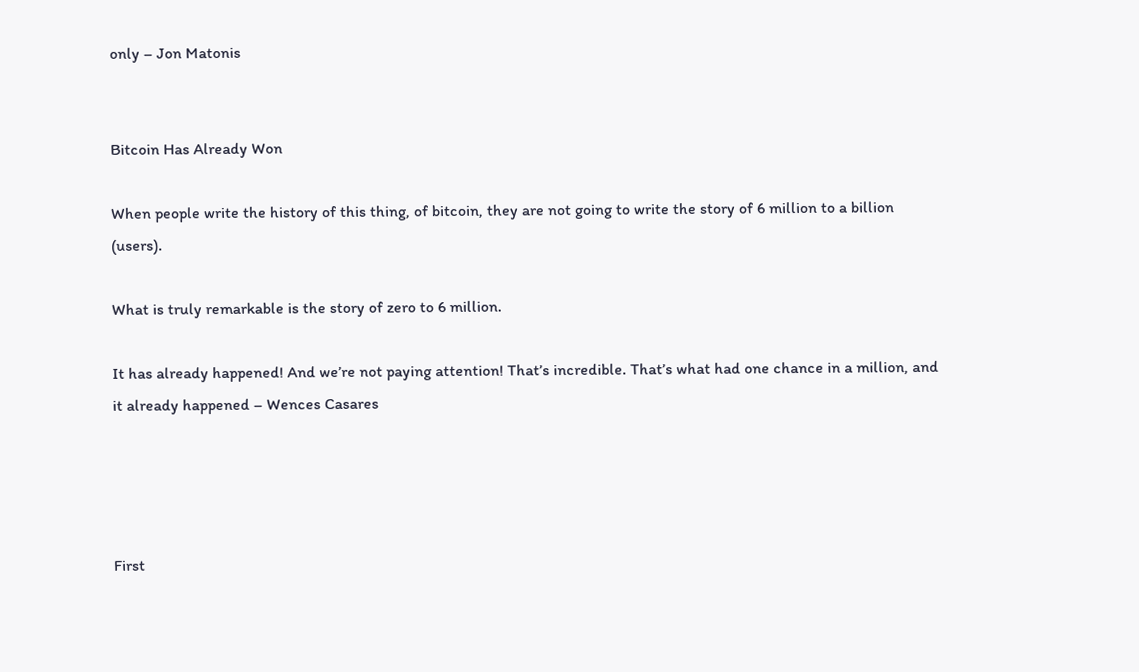only – Jon Matonis


Bitcoin Has Already Won

When people write the history of this thing, of bitcoin, they are not going to write the story of 6 million to a billion (users).

What is truly remarkable is the story of zero to 6 million.

It has already happened! And we’re not paying attention! That’s incredible. That’s what had one chance in a million, and it already happened – Wences Casares




First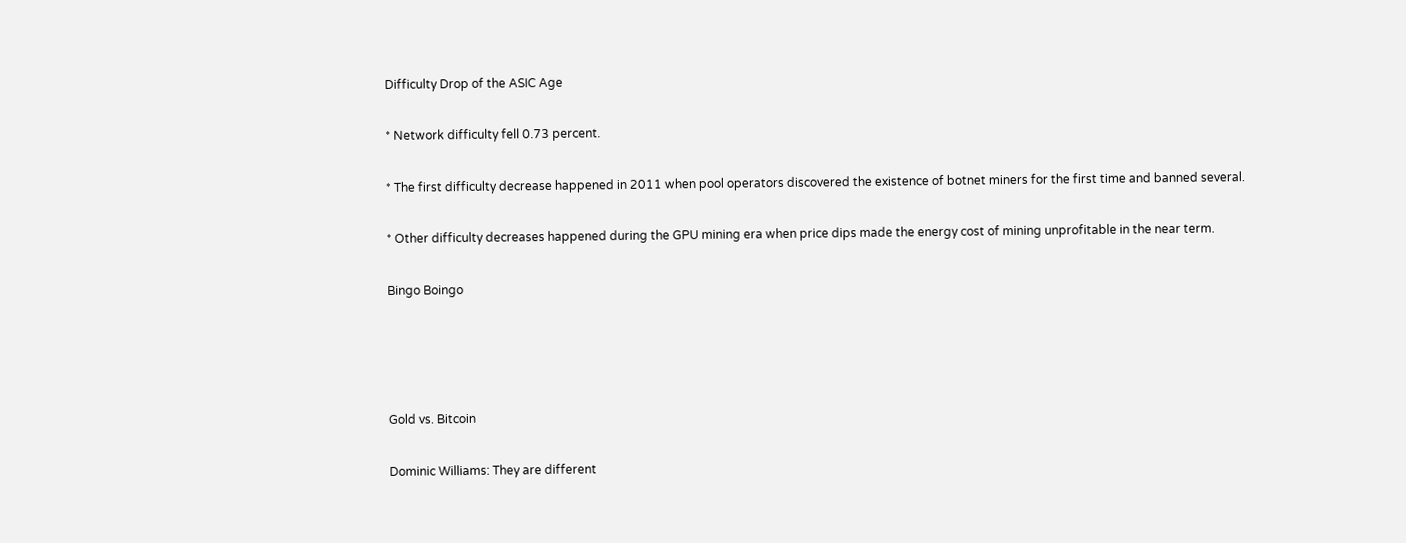Difficulty Drop of the ASIC Age

* Network difficulty fell 0.73 percent.

* The first difficulty decrease happened in 2011 when pool operators discovered the existence of botnet miners for the first time and banned several.

* Other difficulty decreases happened during the GPU mining era when price dips made the energy cost of mining unprofitable in the near term.

Bingo Boingo




Gold vs. Bitcoin

Dominic Williams: They are different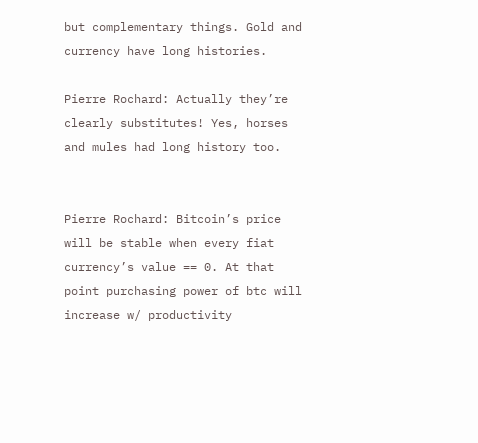but complementary things. Gold and currency have long histories.

Pierre Rochard: Actually they’re clearly substitutes! Yes, horses and mules had long history too.


Pierre Rochard: Bitcoin’s price will be stable when every fiat currency’s value == 0. At that point purchasing power of btc will increase w/ productivity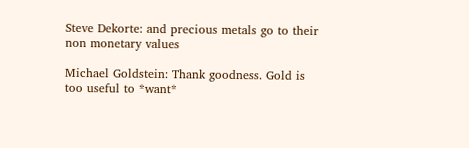Steve Dekorte: and precious metals go to their non monetary values

Michael Goldstein: Thank goodness. Gold is too useful to *want*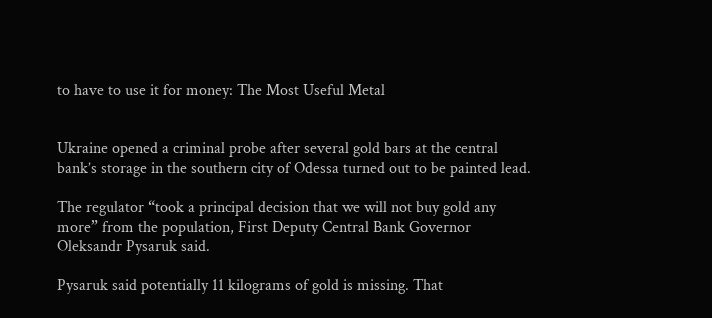to have to use it for money: The Most Useful Metal


Ukraine opened a criminal probe after several gold bars at the central bank’s storage in the southern city of Odessa turned out to be painted lead.

The regulator “took a principal decision that we will not buy gold any more” from the population, First Deputy Central Bank Governor Oleksandr Pysaruk said.

Pysaruk said potentially 11 kilograms of gold is missing. That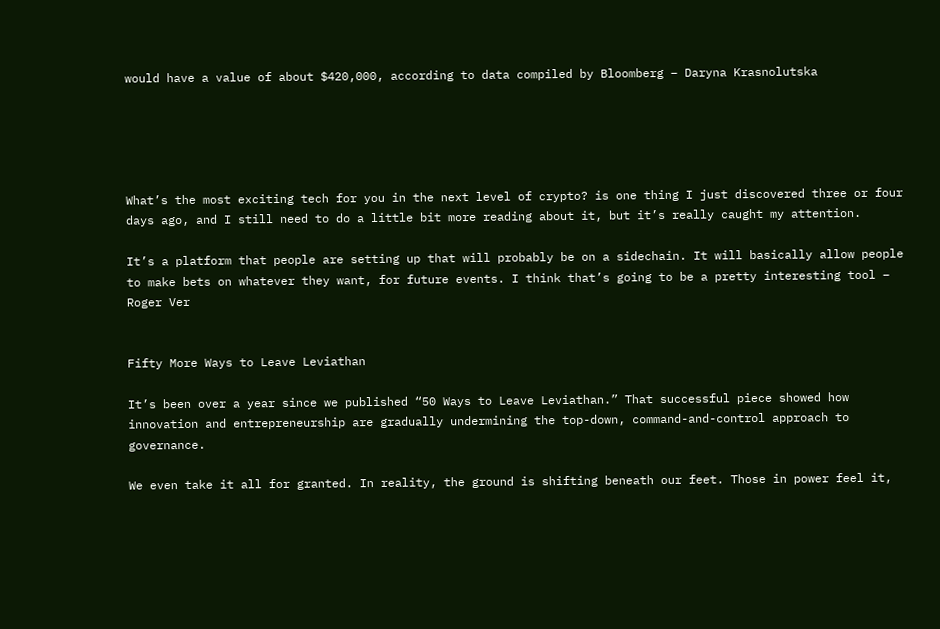would have a value of about $420,000, according to data compiled by Bloomberg – Daryna Krasnolutska





What’s the most exciting tech for you in the next level of crypto? is one thing I just discovered three or four days ago, and I still need to do a little bit more reading about it, but it’s really caught my attention.

It’s a platform that people are setting up that will probably be on a sidechain. It will basically allow people to make bets on whatever they want, for future events. I think that’s going to be a pretty interesting tool – Roger Ver


Fifty More Ways to Leave Leviathan

It’s been over a year since we published “50 Ways to Leave Leviathan.” That successful piece showed how innovation and entrepreneurship are gradually undermining the top-down, command-and-control approach to governance.

We even take it all for granted. In reality, the ground is shifting beneath our feet. Those in power feel it,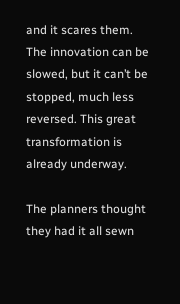and it scares them. The innovation can be slowed, but it can’t be stopped, much less reversed. This great transformation is already underway.

The planners thought they had it all sewn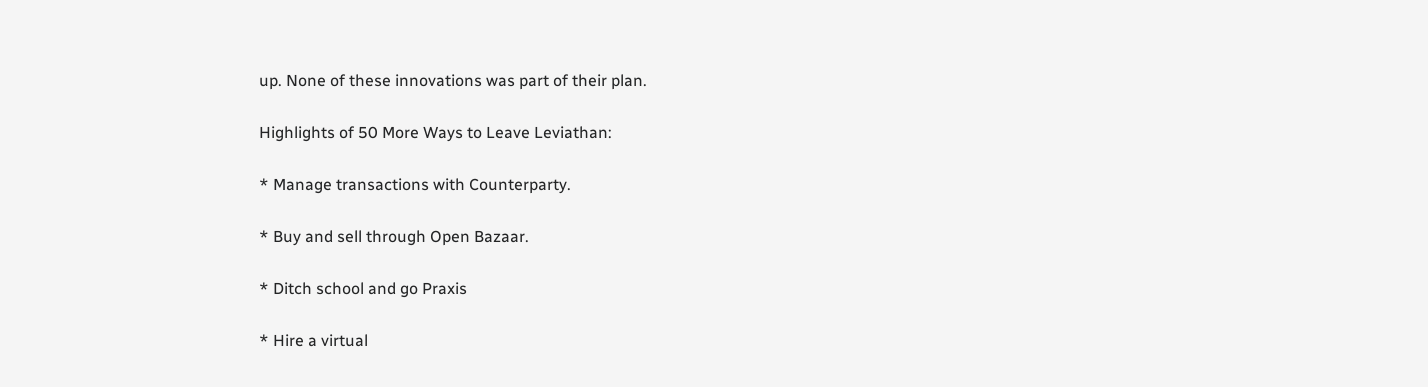up. None of these innovations was part of their plan.

Highlights of 50 More Ways to Leave Leviathan:

* Manage transactions with Counterparty.

* Buy and sell through Open Bazaar.

* Ditch school and go Praxis

* Hire a virtual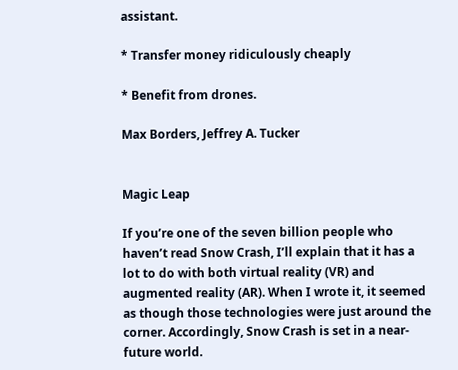assistant.

* Transfer money ridiculously cheaply

* Benefit from drones.

Max Borders, Jeffrey A. Tucker


Magic Leap

If you’re one of the seven billion people who haven’t read Snow Crash, I’ll explain that it has a lot to do with both virtual reality (VR) and augmented reality (AR). When I wrote it, it seemed as though those technologies were just around the corner. Accordingly, Snow Crash is set in a near-future world.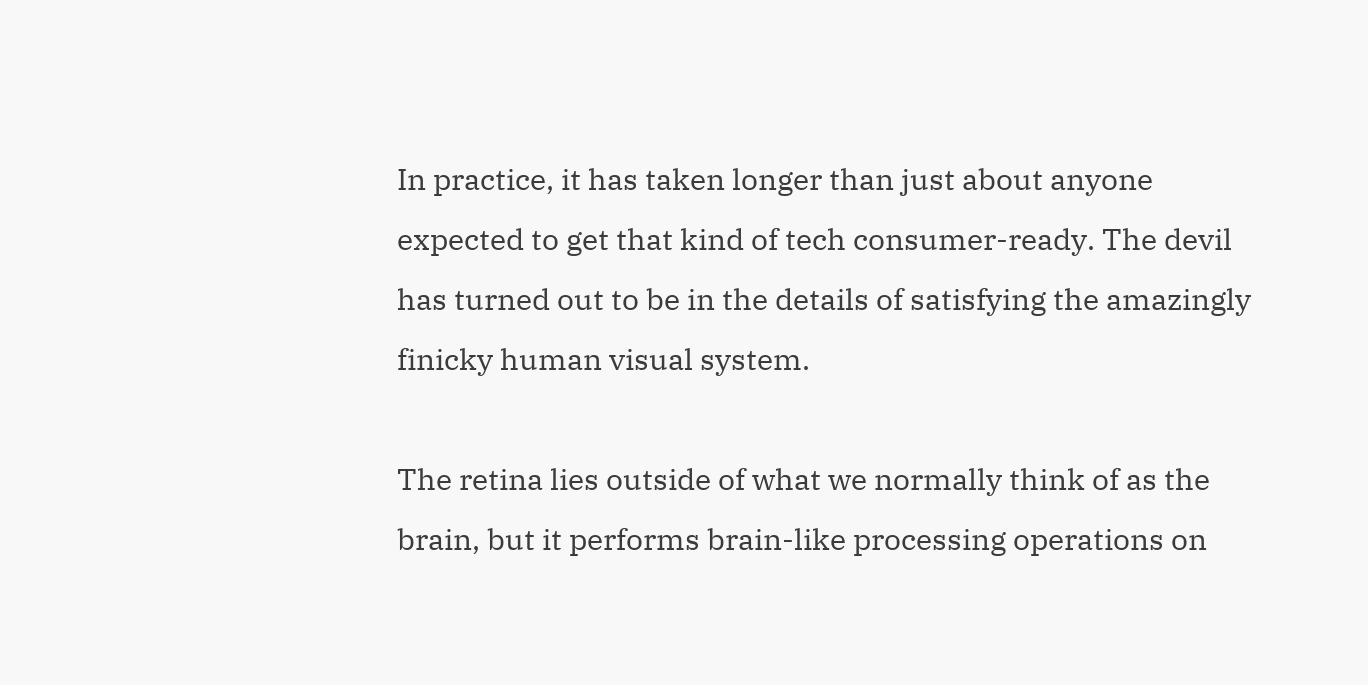In practice, it has taken longer than just about anyone expected to get that kind of tech consumer-ready. The devil has turned out to be in the details of satisfying the amazingly finicky human visual system.

The retina lies outside of what we normally think of as the brain, but it performs brain-like processing operations on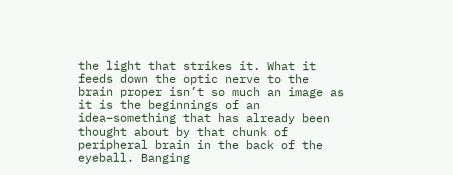the light that strikes it. What it feeds down the optic nerve to the brain proper isn’t so much an image as it is the beginnings of an idea–something that has already been thought about by that chunk of peripheral brain in the back of the eyeball. Banging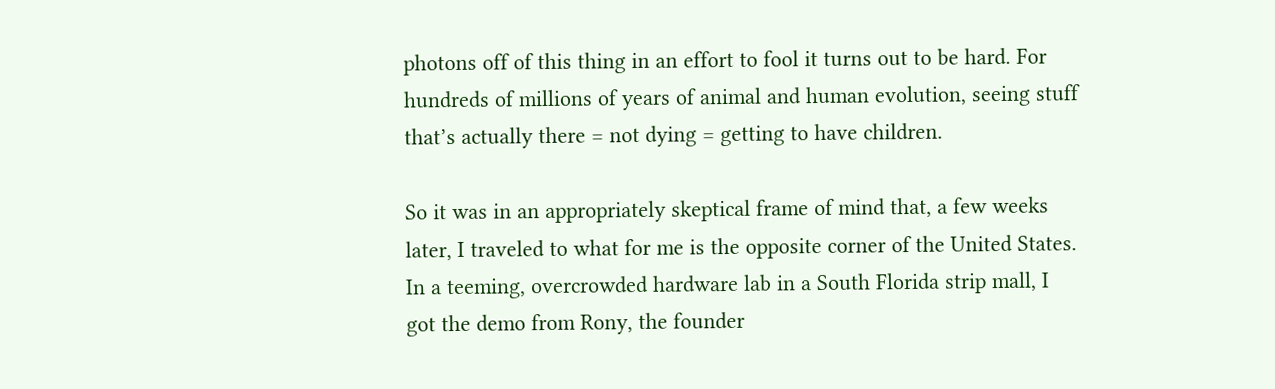photons off of this thing in an effort to fool it turns out to be hard. For hundreds of millions of years of animal and human evolution, seeing stuff that’s actually there = not dying = getting to have children.

So it was in an appropriately skeptical frame of mind that, a few weeks later, I traveled to what for me is the opposite corner of the United States. In a teeming, overcrowded hardware lab in a South Florida strip mall, I got the demo from Rony, the founder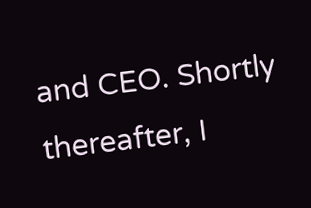and CEO. Shortly thereafter, I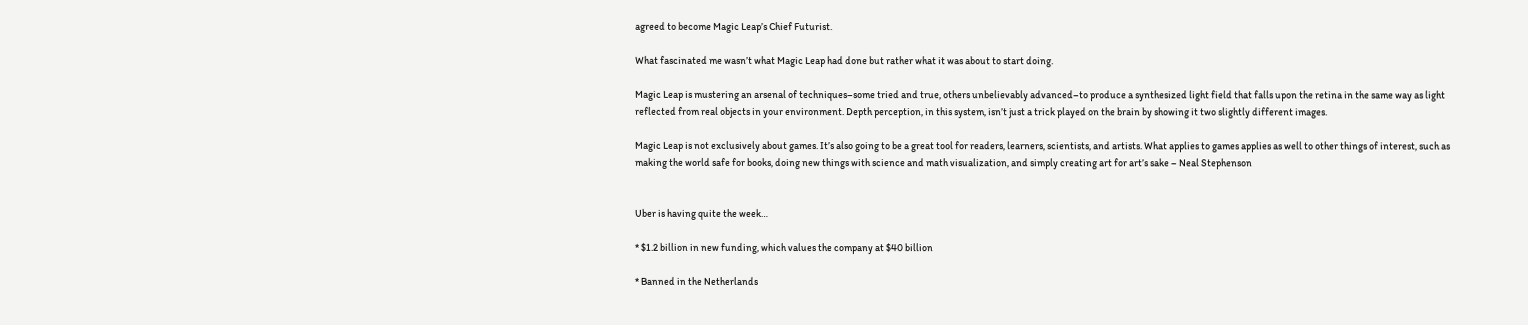agreed to become Magic Leap’s Chief Futurist.

What fascinated me wasn’t what Magic Leap had done but rather what it was about to start doing.

Magic Leap is mustering an arsenal of techniques–some tried and true, others unbelievably advanced–to produce a synthesized light field that falls upon the retina in the same way as light reflected from real objects in your environment. Depth perception, in this system, isn’t just a trick played on the brain by showing it two slightly different images.

Magic Leap is not exclusively about games. It’s also going to be a great tool for readers, learners, scientists, and artists. What applies to games applies as well to other things of interest, such as making the world safe for books, doing new things with science and math visualization, and simply creating art for art’s sake – Neal Stephenson


Uber is having quite the week…

* $1.2 billion in new funding, which values the company at $40 billion

* Banned in the Netherlands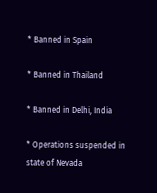* Banned in Spain

* Banned in Thailand

* Banned in Delhi, India

* Operations suspended in state of Nevada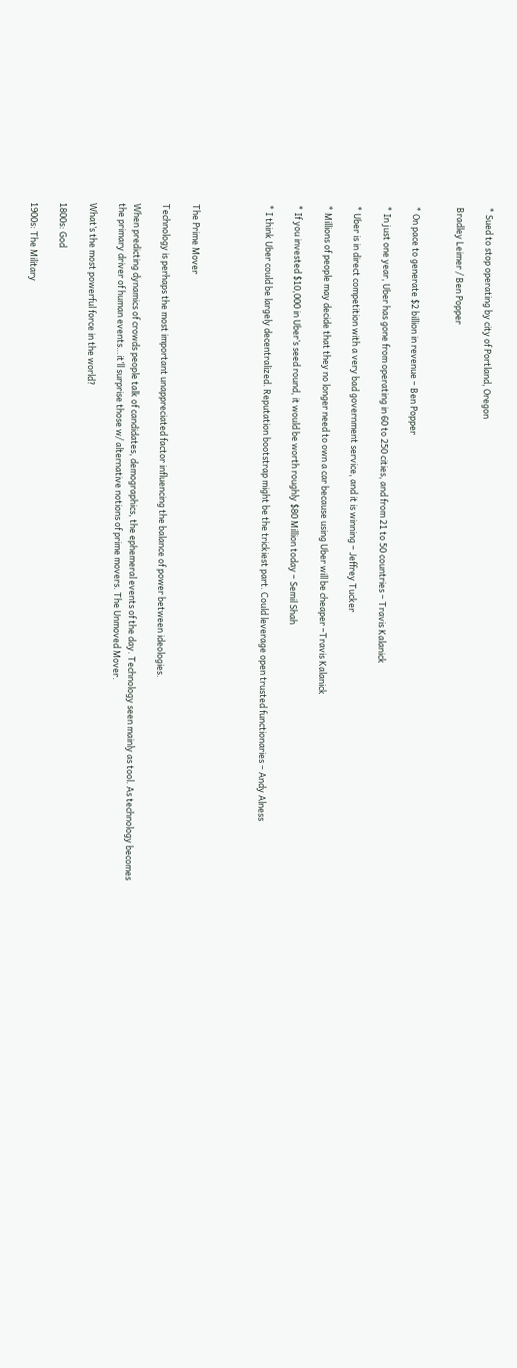* Sued to stop operating by city of Portland, Oregon

Bradley Leimer / Ben Popper


* On pace to generate $2 billion in revenue – Ben Popper

* In just one year, Uber has gone from operating in 60 to 250 cities, and from 21 to 50 countries – Travis Kalanick

* Uber is in direct competition with a very bad government service, and it is winning – Jeffrey Tucker

* Millions of people may decide that they no longer need to own a car because using Uber will be cheaper –Travis Kalanick

* If you invested $10,000 in Uber’s seed round, it would be worth roughly $80 Million today – Semil Shah

* I think Uber could be largely decentralized. Reputation bootstrap might be the trickiest part. Could leverage open trusted functionaries – Andy Alness




The Prime Mover

Technology is perhaps the most important unappreciated factor influencing the balance of power between ideologies.

When predicting dynamics of crowds people talk of candidates, demographics, the ephemeral events of the day. Technology seen mainly as tool. As technology becomes the primary driver of human events…it’ll surprise those w/ alternative notions of prime movers. The Unmoved Mover.

What’s the most powerful force in the world?

1800s: God

1900s: The Military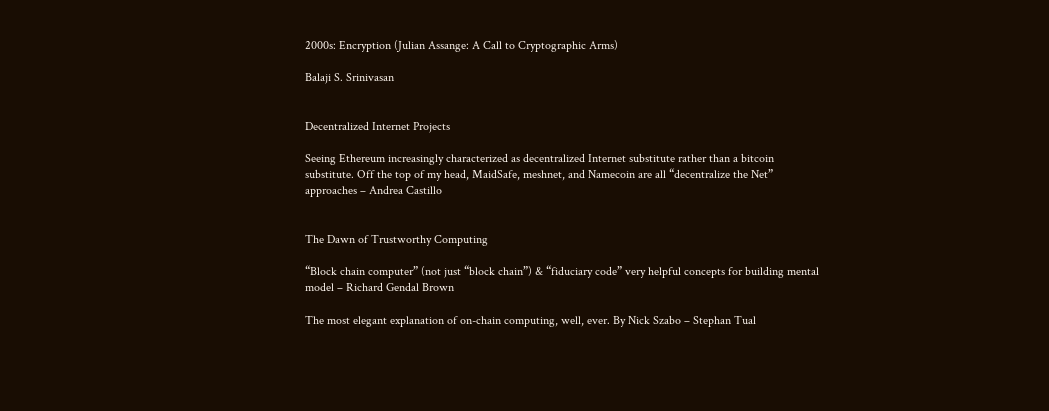2000s: Encryption (Julian Assange: A Call to Cryptographic Arms)

Balaji S. Srinivasan


Decentralized Internet Projects

Seeing Ethereum increasingly characterized as decentralized Internet substitute rather than a bitcoin substitute. Off the top of my head, MaidSafe, meshnet, and Namecoin are all “decentralize the Net” approaches – Andrea Castillo


The Dawn of Trustworthy Computing

“Block chain computer” (not just “block chain”) & “fiduciary code” very helpful concepts for building mental model – Richard Gendal Brown

The most elegant explanation of on-chain computing, well, ever. By Nick Szabo – Stephan Tual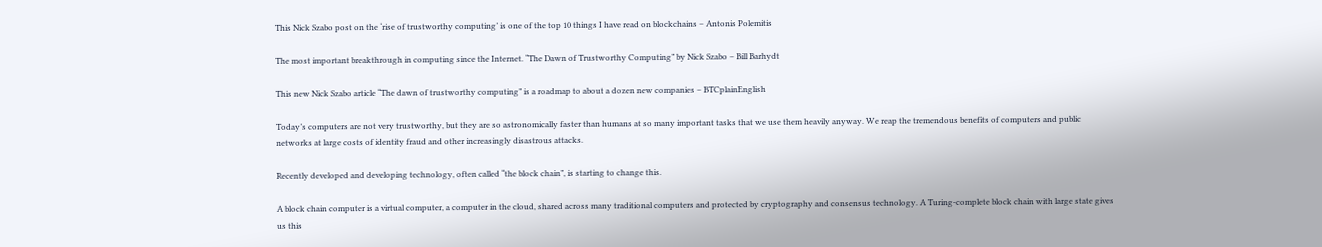This Nick Szabo post on the ‘rise of trustworthy computing’ is one of the top 10 things I have read on blockchains – Antonis Polemitis

The most important breakthrough in computing since the Internet. “The Dawn of Trustworthy Computing” by Nick Szabo – Bill Barhydt

This new Nick Szabo article “The dawn of trustworthy computing” is a roadmap to about a dozen new companies – BTCplainEnglish

Today’s computers are not very trustworthy, but they are so astronomically faster than humans at so many important tasks that we use them heavily anyway. We reap the tremendous benefits of computers and public networks at large costs of identity fraud and other increasingly disastrous attacks.

Recently developed and developing technology, often called “the block chain”, is starting to change this.

A block chain computer is a virtual computer, a computer in the cloud, shared across many traditional computers and protected by cryptography and consensus technology. A Turing-complete block chain with large state gives us this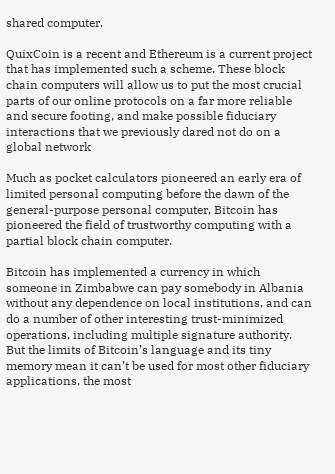shared computer.

QuixCoin is a recent and Ethereum is a current project that has implemented such a scheme. These block chain computers will allow us to put the most crucial parts of our online protocols on a far more reliable and secure footing, and make possible fiduciary interactions that we previously dared not do on a global network

Much as pocket calculators pioneered an early era of limited personal computing before the dawn of the general-purpose personal computer, Bitcoin has pioneered the field of trustworthy computing with a partial block chain computer.

Bitcoin has implemented a currency in which someone in Zimbabwe can pay somebody in Albania without any dependence on local institutions, and can do a number of other interesting trust-minimized operations, including multiple signature authority. But the limits of Bitcoin’s language and its tiny memory mean it can’t be used for most other fiduciary applications, the most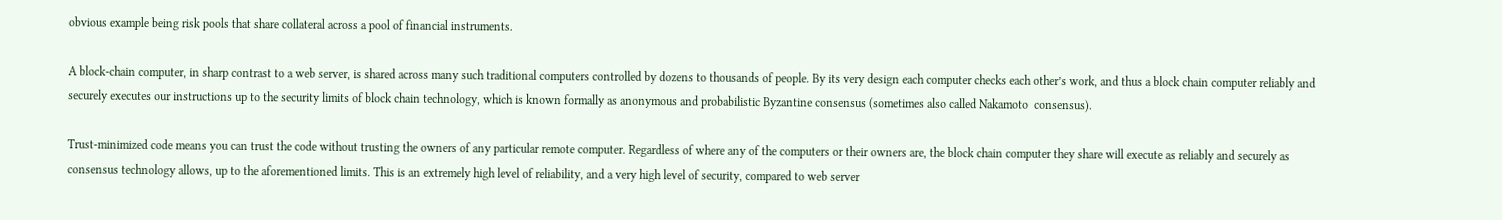obvious example being risk pools that share collateral across a pool of financial instruments.

A block-chain computer, in sharp contrast to a web server, is shared across many such traditional computers controlled by dozens to thousands of people. By its very design each computer checks each other’s work, and thus a block chain computer reliably and securely executes our instructions up to the security limits of block chain technology, which is known formally as anonymous and probabilistic Byzantine consensus (sometimes also called Nakamoto  consensus).

Trust-minimized code means you can trust the code without trusting the owners of any particular remote computer. Regardless of where any of the computers or their owners are, the block chain computer they share will execute as reliably and securely as consensus technology allows, up to the aforementioned limits. This is an extremely high level of reliability, and a very high level of security, compared to web server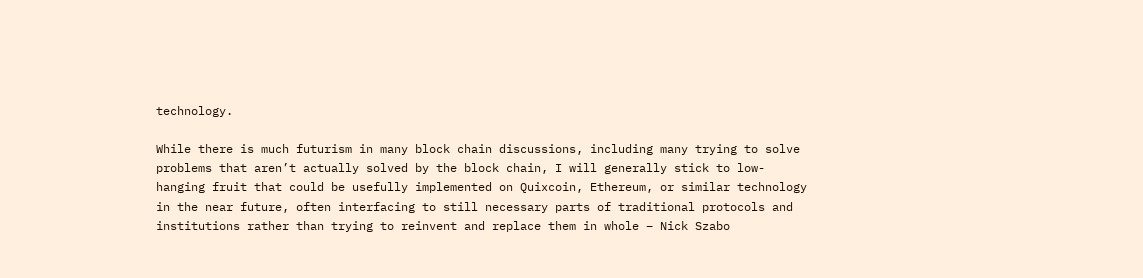technology.

While there is much futurism in many block chain discussions, including many trying to solve problems that aren’t actually solved by the block chain, I will generally stick to low-hanging fruit that could be usefully implemented on Quixcoin, Ethereum, or similar technology in the near future, often interfacing to still necessary parts of traditional protocols and institutions rather than trying to reinvent and replace them in whole – Nick Szabo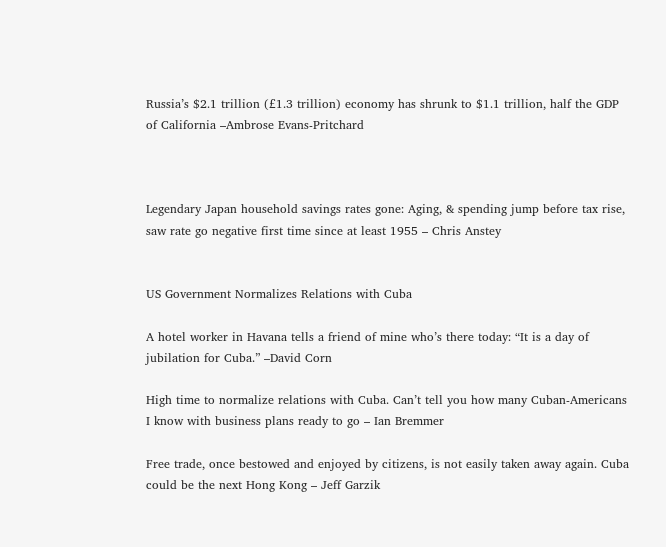Russia’s $2.1 trillion (£1.3 trillion) economy has shrunk to $1.1 trillion, half the GDP of California –Ambrose Evans-Pritchard



Legendary Japan household savings rates gone: Aging, & spending jump before tax rise, saw rate go negative first time since at least 1955 – Chris Anstey


US Government Normalizes Relations with Cuba

A hotel worker in Havana tells a friend of mine who’s there today: “It is a day of jubilation for Cuba.” –David Corn

High time to normalize relations with Cuba. Can’t tell you how many Cuban-Americans I know with business plans ready to go – Ian Bremmer

Free trade, once bestowed and enjoyed by citizens, is not easily taken away again. Cuba could be the next Hong Kong – Jeff Garzik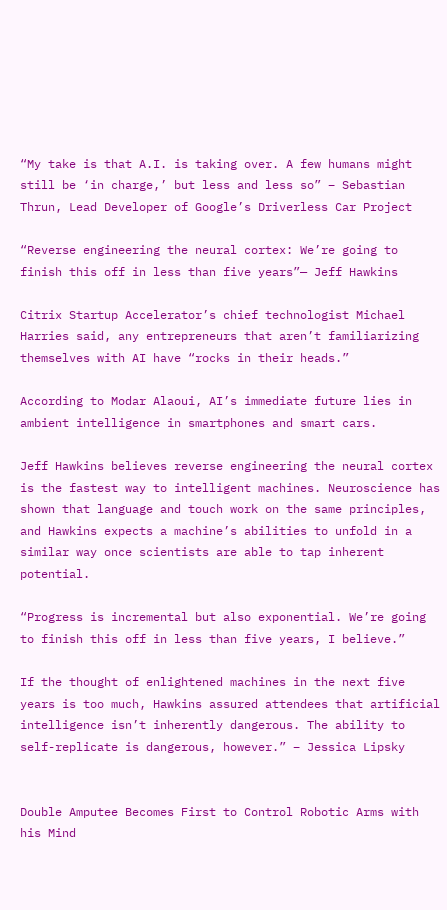“My take is that A.I. is taking over. A few humans might still be ‘in charge,’ but less and less so” – Sebastian Thrun, Lead Developer of Google’s Driverless Car Project

“Reverse engineering the neural cortex: We’re going to finish this off in less than five years”— Jeff Hawkins

Citrix Startup Accelerator’s chief technologist Michael Harries said, any entrepreneurs that aren’t familiarizing themselves with AI have “rocks in their heads.”

According to Modar Alaoui, AI’s immediate future lies in ambient intelligence in smartphones and smart cars.

Jeff Hawkins believes reverse engineering the neural cortex is the fastest way to intelligent machines. Neuroscience has shown that language and touch work on the same principles, and Hawkins expects a machine’s abilities to unfold in a similar way once scientists are able to tap inherent potential.

“Progress is incremental but also exponential. We’re going to finish this off in less than five years, I believe.”

If the thought of enlightened machines in the next five years is too much, Hawkins assured attendees that artificial intelligence isn’t inherently dangerous. The ability to self-replicate is dangerous, however.” – Jessica Lipsky


Double Amputee Becomes First to Control Robotic Arms with his Mind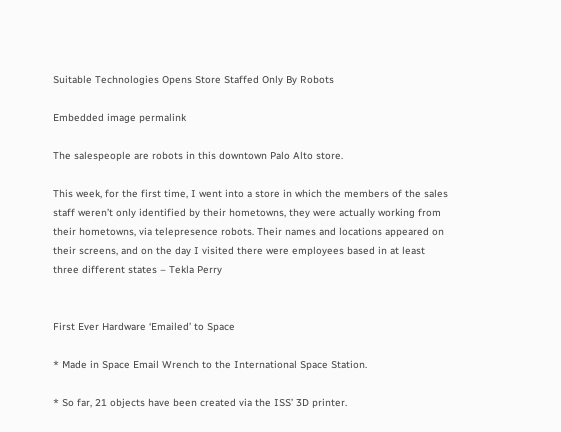Suitable Technologies Opens Store Staffed Only By Robots

Embedded image permalink

The salespeople are robots in this downtown Palo Alto store.

This week, for the first time, I went into a store in which the members of the sales staff weren’t only identified by their hometowns, they were actually working from their hometowns, via telepresence robots. Their names and locations appeared on their screens, and on the day I visited there were employees based in at least three different states – Tekla Perry


First Ever Hardware ‘Emailed’ to Space

* Made in Space Email Wrench to the International Space Station.

* So far, 21 objects have been created via the ISS’ 3D printer.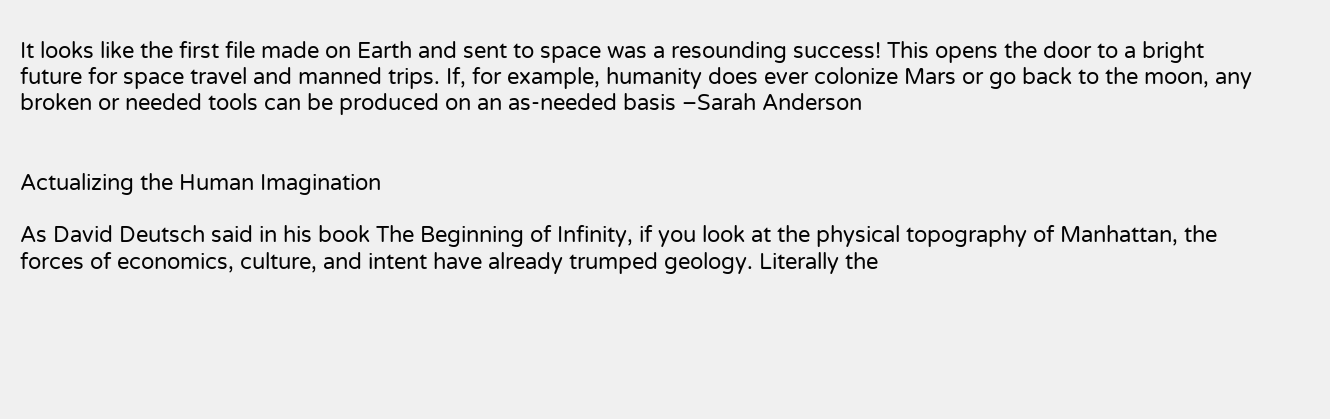It looks like the first file made on Earth and sent to space was a resounding success! This opens the door to a bright future for space travel and manned trips. If, for example, humanity does ever colonize Mars or go back to the moon, any broken or needed tools can be produced on an as-needed basis –Sarah Anderson


Actualizing the Human Imagination

As David Deutsch said in his book The Beginning of Infinity, if you look at the physical topography of Manhattan, the forces of economics, culture, and intent have already trumped geology. Literally the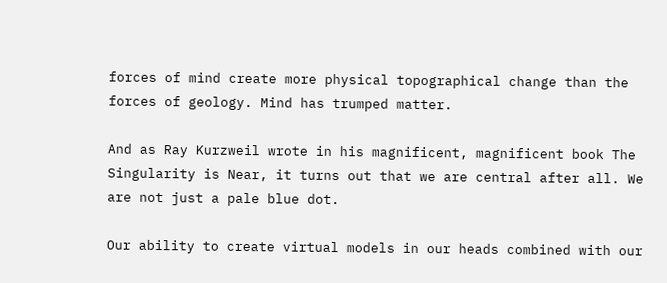forces of mind create more physical topographical change than the forces of geology. Mind has trumped matter.

And as Ray Kurzweil wrote in his magnificent, magnificent book The Singularity is Near, it turns out that we are central after all. We are not just a pale blue dot.

Our ability to create virtual models in our heads combined with our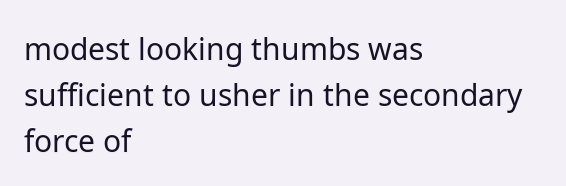modest looking thumbs was sufficient to usher in the secondary force of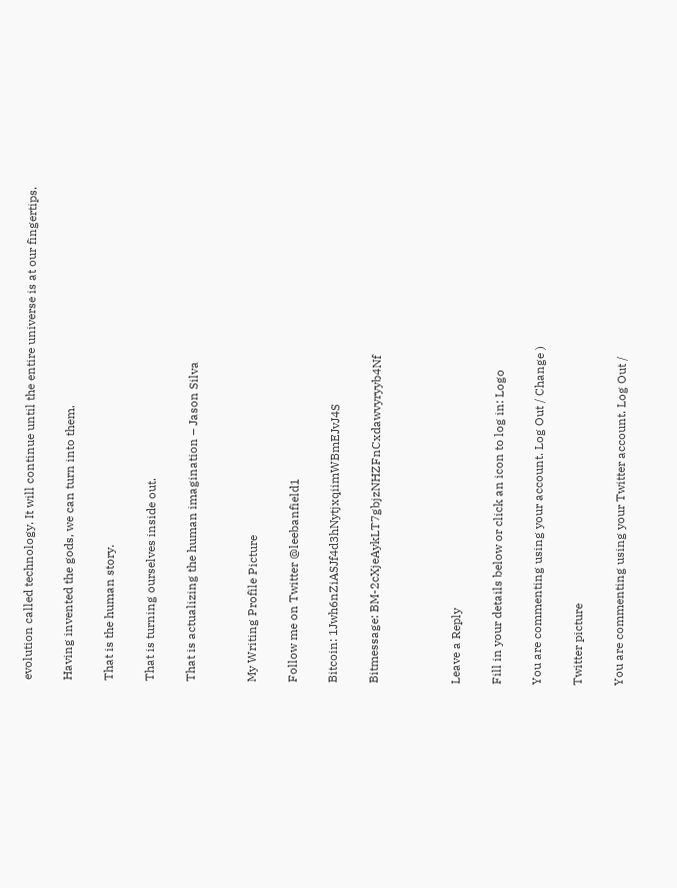evolution called technology. It will continue until the entire universe is at our fingertips.

Having invented the gods, we can turn into them.

That is the human story.

That is turning ourselves inside out.

That is actualizing the human imagination – Jason Silva


My Writing Profile Picture

Follow me on Twitter @leebanfield1

Bitcoin: 1Jwh6nZiASJf4d3hNytjxqiimWBmEJvJ4S

Bitmessage: BM-2cXjeAykLT7gbjzNHZFnCxdawvyryyb4Nf



Leave a Reply

Fill in your details below or click an icon to log in: Logo

You are commenting using your account. Log Out / Change )

Twitter picture

You are commenting using your Twitter account. Log Out /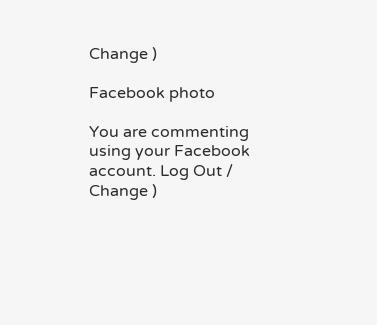Change )

Facebook photo

You are commenting using your Facebook account. Log Out / Change )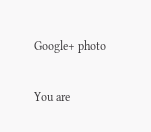Google+ photo

You are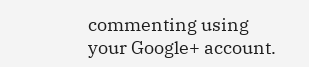commenting using your Google+ account.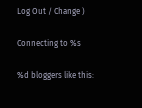Log Out / Change )

Connecting to %s

%d bloggers like this: